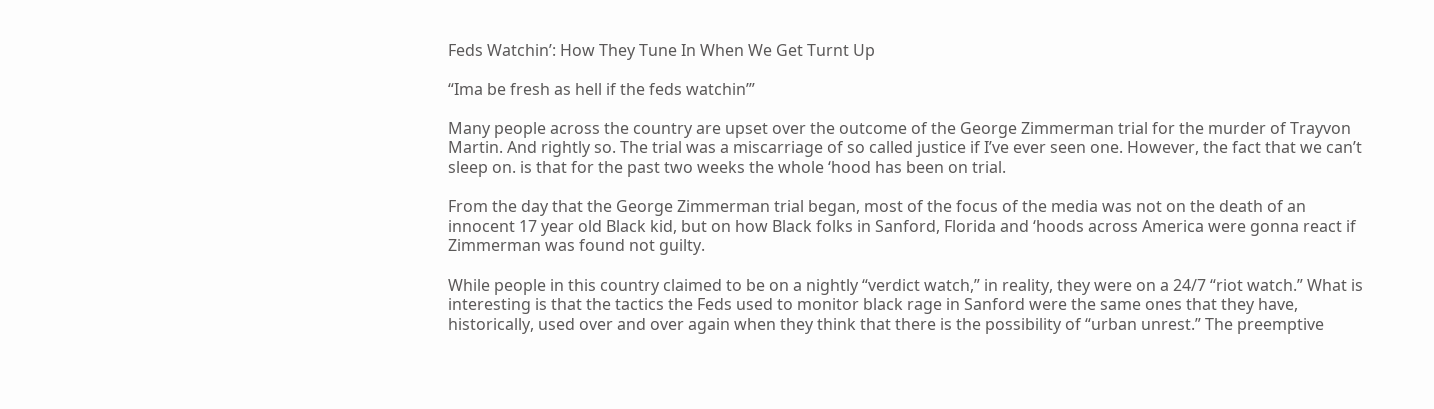Feds Watchin’: How They Tune In When We Get Turnt Up

“Ima be fresh as hell if the feds watchin’”

Many people across the country are upset over the outcome of the George Zimmerman trial for the murder of Trayvon Martin. And rightly so. The trial was a miscarriage of so called justice if I’ve ever seen one. However, the fact that we can’t sleep on. is that for the past two weeks the whole ‘hood has been on trial.

From the day that the George Zimmerman trial began, most of the focus of the media was not on the death of an innocent 17 year old Black kid, but on how Black folks in Sanford, Florida and ‘hoods across America were gonna react if Zimmerman was found not guilty.

While people in this country claimed to be on a nightly “verdict watch,” in reality, they were on a 24/7 “riot watch.” What is interesting is that the tactics the Feds used to monitor black rage in Sanford were the same ones that they have, historically, used over and over again when they think that there is the possibility of “urban unrest.” The preemptive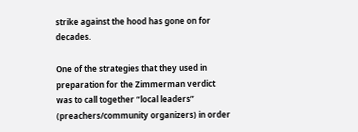strike against the hood has gone on for decades.

One of the strategies that they used in preparation for the Zimmerman verdict was to call together “local leaders” (preachers/community organizers) in order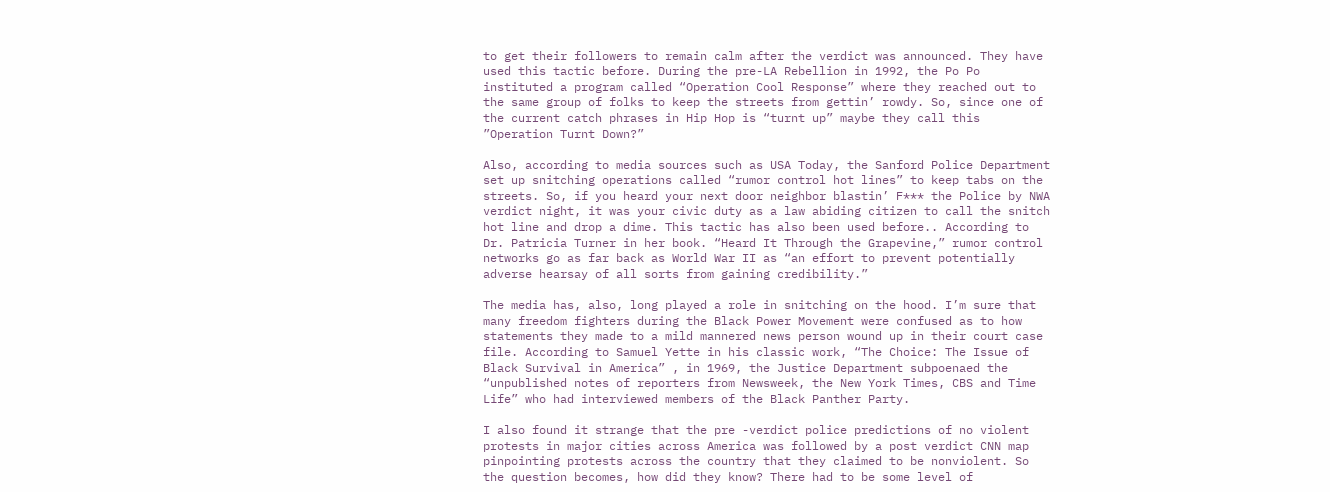to get their followers to remain calm after the verdict was announced. They have used this tactic before. During the pre-LA Rebellion in 1992, the Po Po instituted a program called “Operation Cool Response” where they reached out to the same group of folks to keep the streets from gettin’ rowdy. So, since one of the current catch phrases in Hip Hop is “turnt up” maybe they call this ”Operation Turnt Down?”

Also, according to media sources such as USA Today, the Sanford Police Department set up snitching operations called “rumor control hot lines” to keep tabs on the streets. So, if you heard your next door neighbor blastin’ F*** the Police by NWA verdict night, it was your civic duty as a law abiding citizen to call the snitch hot line and drop a dime. This tactic has also been used before.. According to Dr. Patricia Turner in her book. “Heard It Through the Grapevine,” rumor control networks go as far back as World War II as “an effort to prevent potentially adverse hearsay of all sorts from gaining credibility.”

The media has, also, long played a role in snitching on the hood. I’m sure that many freedom fighters during the Black Power Movement were confused as to how statements they made to a mild mannered news person wound up in their court case file. According to Samuel Yette in his classic work, “The Choice: The Issue of Black Survival in America” , in 1969, the Justice Department subpoenaed the “unpublished notes of reporters from Newsweek, the New York Times, CBS and Time Life” who had interviewed members of the Black Panther Party.

I also found it strange that the pre -verdict police predictions of no violent protests in major cities across America was followed by a post verdict CNN map pinpointing protests across the country that they claimed to be nonviolent. So the question becomes, how did they know? There had to be some level of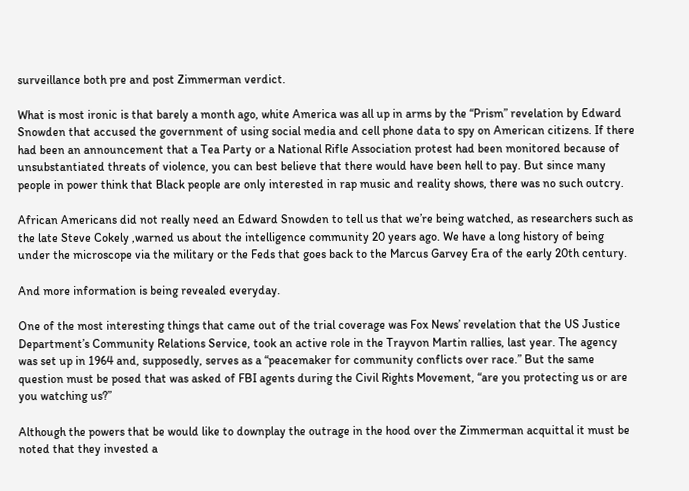surveillance both pre and post Zimmerman verdict.

What is most ironic is that barely a month ago, white America was all up in arms by the “Prism” revelation by Edward Snowden that accused the government of using social media and cell phone data to spy on American citizens. If there
had been an announcement that a Tea Party or a National Rifle Association protest had been monitored because of unsubstantiated threats of violence, you can best believe that there would have been hell to pay. But since many people in power think that Black people are only interested in rap music and reality shows, there was no such outcry.

African Americans did not really need an Edward Snowden to tell us that we’re being watched, as researchers such as the late Steve Cokely ,warned us about the intelligence community 20 years ago. We have a long history of being under the microscope via the military or the Feds that goes back to the Marcus Garvey Era of the early 20th century.

And more information is being revealed everyday.

One of the most interesting things that came out of the trial coverage was Fox News’ revelation that the US Justice Department’s Community Relations Service, took an active role in the Trayvon Martin rallies, last year. The agency was set up in 1964 and, supposedly, serves as a “peacemaker for community conflicts over race.” But the same question must be posed that was asked of FBI agents during the Civil Rights Movement, “are you protecting us or are you watching us?”

Although the powers that be would like to downplay the outrage in the hood over the Zimmerman acquittal it must be noted that they invested a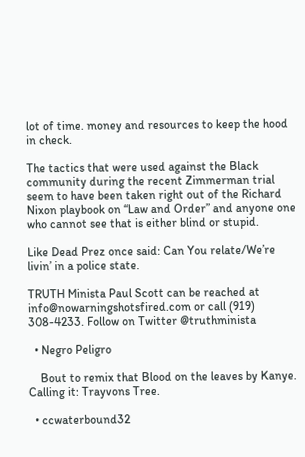lot of time. money and resources to keep the hood in check.

The tactics that were used against the Black community during the recent Zimmerman trial seem to have been taken right out of the Richard Nixon playbook on “Law and Order” and anyone one who cannot see that is either blind or stupid.

Like Dead Prez once said: Can You relate/We’re livin’ in a police state.

TRUTH Minista Paul Scott can be reached at info@nowarningshotsfired.com or call (919) 308-4233. Follow on Twitter @truthminista

  • Negro Peligro

    Bout to remix that Blood on the leaves by Kanye. Calling it: Trayvons Tree.

  • ccwaterbound32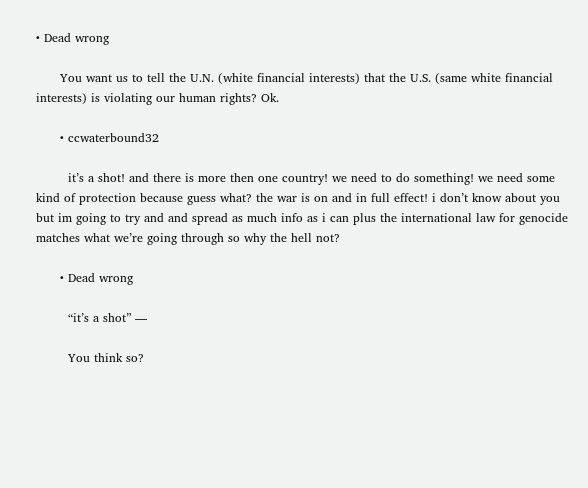• Dead wrong

      You want us to tell the U.N. (white financial interests) that the U.S. (same white financial interests) is violating our human rights? Ok.

      • ccwaterbound32

        it’s a shot! and there is more then one country! we need to do something! we need some kind of protection because guess what? the war is on and in full effect! i don’t know about you but im going to try and and spread as much info as i can plus the international law for genocide matches what we’re going through so why the hell not?

      • Dead wrong

        “it’s a shot” —

        You think so?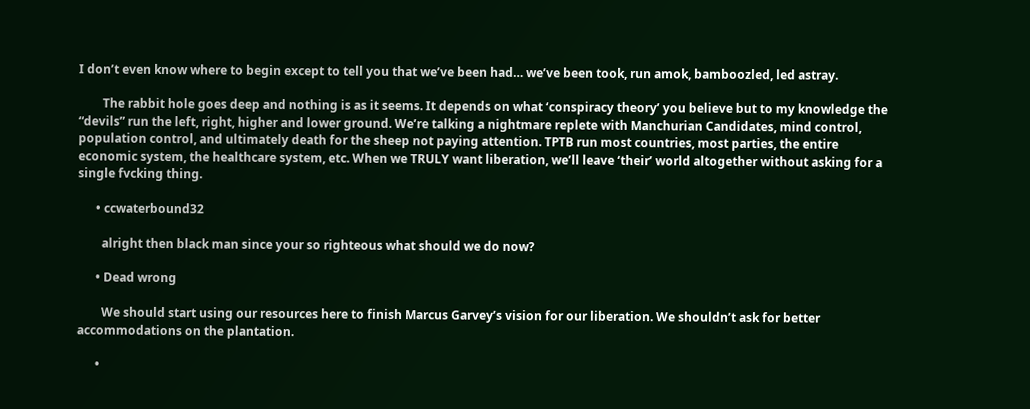I don’t even know where to begin except to tell you that we’ve been had… we’ve been took, run amok, bamboozled, led astray.

        The rabbit hole goes deep and nothing is as it seems. It depends on what ‘conspiracy theory’ you believe but to my knowledge the “devils” run the left, right, higher and lower ground. We’re talking a nightmare replete with Manchurian Candidates, mind control, population control, and ultimately death for the sheep not paying attention. TPTB run most countries, most parties, the entire economic system, the healthcare system, etc. When we TRULY want liberation, we’ll leave ‘their’ world altogether without asking for a single fvcking thing.

      • ccwaterbound32

        alright then black man since your so righteous what should we do now?

      • Dead wrong

        We should start using our resources here to finish Marcus Garvey’s vision for our liberation. We shouldn’t ask for better accommodations on the plantation.

      •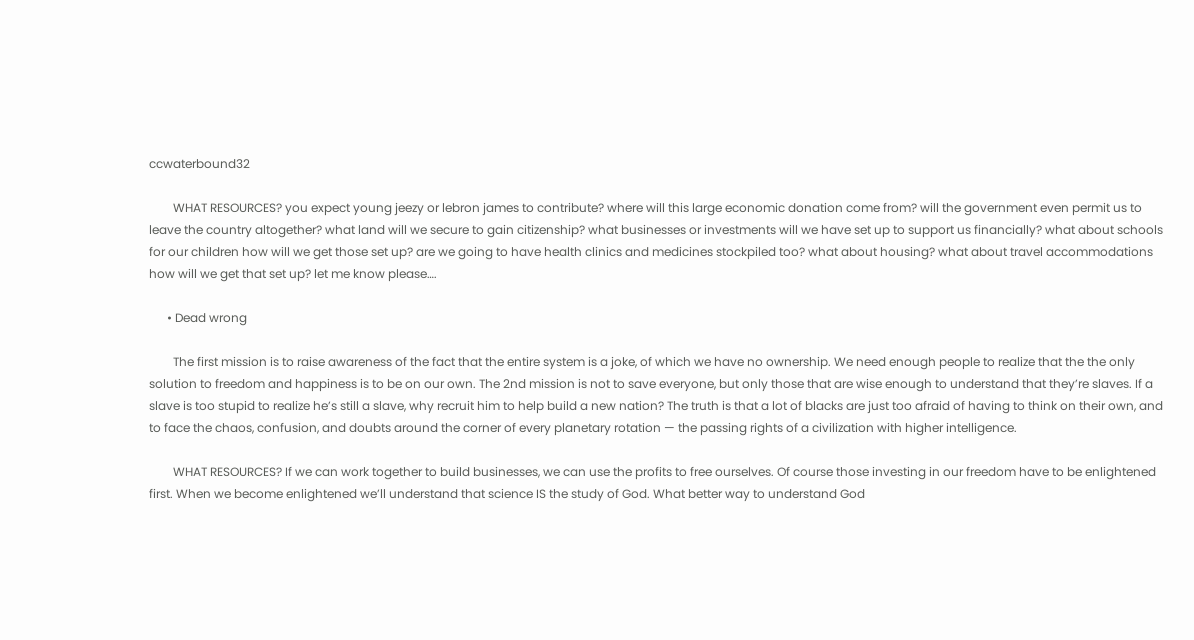ccwaterbound32

        WHAT RESOURCES? you expect young jeezy or lebron james to contribute? where will this large economic donation come from? will the government even permit us to leave the country altogether? what land will we secure to gain citizenship? what businesses or investments will we have set up to support us financially? what about schools for our children how will we get those set up? are we going to have health clinics and medicines stockpiled too? what about housing? what about travel accommodations how will we get that set up? let me know please….

      • Dead wrong

        The first mission is to raise awareness of the fact that the entire system is a joke, of which we have no ownership. We need enough people to realize that the the only solution to freedom and happiness is to be on our own. The 2nd mission is not to save everyone, but only those that are wise enough to understand that they’re slaves. If a slave is too stupid to realize he’s still a slave, why recruit him to help build a new nation? The truth is that a lot of blacks are just too afraid of having to think on their own, and to face the chaos, confusion, and doubts around the corner of every planetary rotation — the passing rights of a civilization with higher intelligence.

        WHAT RESOURCES? If we can work together to build businesses, we can use the profits to free ourselves. Of course those investing in our freedom have to be enlightened first. When we become enlightened we’ll understand that science IS the study of God. What better way to understand God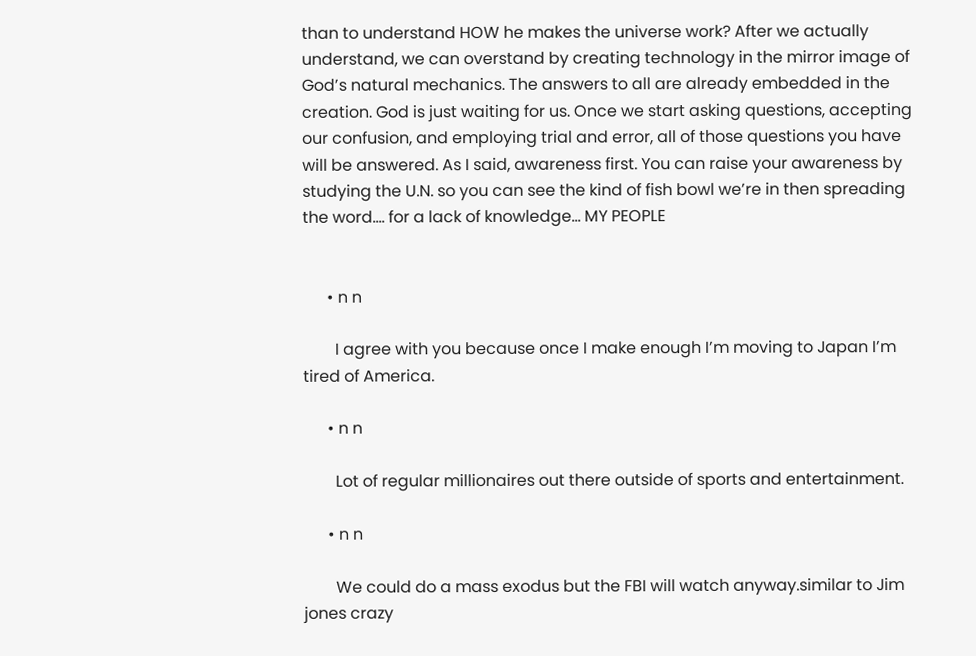than to understand HOW he makes the universe work? After we actually understand, we can overstand by creating technology in the mirror image of God’s natural mechanics. The answers to all are already embedded in the creation. God is just waiting for us. Once we start asking questions, accepting our confusion, and employing trial and error, all of those questions you have will be answered. As I said, awareness first. You can raise your awareness by studying the U.N. so you can see the kind of fish bowl we’re in then spreading the word…. for a lack of knowledge… MY PEOPLE


      • n n

        I agree with you because once I make enough I’m moving to Japan I’m tired of America.

      • n n

        Lot of regular millionaires out there outside of sports and entertainment.

      • n n

        We could do a mass exodus but the FBI will watch anyway.similar to Jim jones crazy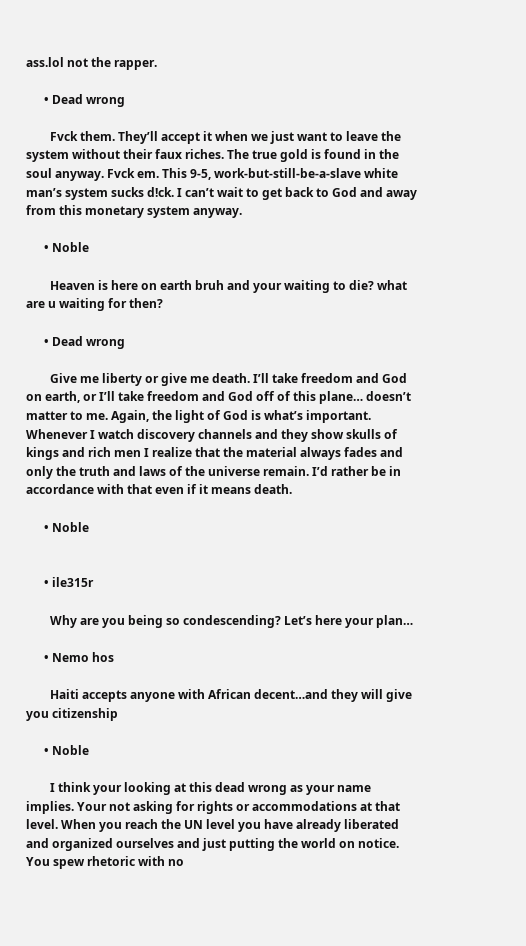ass.lol not the rapper.

      • Dead wrong

        Fvck them. They’ll accept it when we just want to leave the system without their faux riches. The true gold is found in the soul anyway. Fvck em. This 9-5, work-but-still-be-a-slave white man’s system sucks d!ck. I can’t wait to get back to God and away from this monetary system anyway.

      • Noble

        Heaven is here on earth bruh and your waiting to die? what are u waiting for then?

      • Dead wrong

        Give me liberty or give me death. I’ll take freedom and God on earth, or I’ll take freedom and God off of this plane… doesn’t matter to me. Again, the light of God is what’s important. Whenever I watch discovery channels and they show skulls of kings and rich men I realize that the material always fades and only the truth and laws of the universe remain. I’d rather be in accordance with that even if it means death.

      • Noble


      • ile315r

        Why are you being so condescending? Let’s here your plan…

      • Nemo hos

        Haiti accepts anyone with African decent…and they will give you citizenship

      • Noble

        I think your looking at this dead wrong as your name implies. Your not asking for rights or accommodations at that level. When you reach the UN level you have already liberated and organized ourselves and just putting the world on notice. You spew rhetoric with no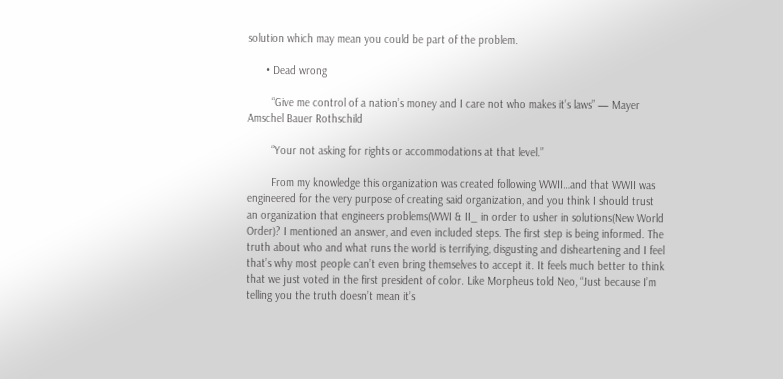solution which may mean you could be part of the problem.

      • Dead wrong

        “Give me control of a nation’s money and I care not who makes it’s laws” — Mayer Amschel Bauer Rothschild

        “Your not asking for rights or accommodations at that level.”

        From my knowledge this organization was created following WWII…and that WWII was engineered for the very purpose of creating said organization, and you think I should trust an organization that engineers problems(WWI & II_ in order to usher in solutions(New World Order)? I mentioned an answer, and even included steps. The first step is being informed. The truth about who and what runs the world is terrifying, disgusting and disheartening and I feel that’s why most people can’t even bring themselves to accept it. It feels much better to think that we just voted in the first president of color. Like Morpheus told Neo, “Just because I’m telling you the truth doesn’t mean it’s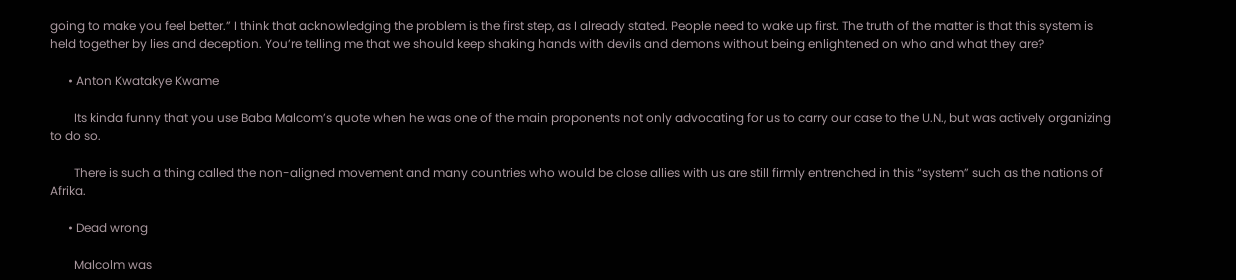going to make you feel better.” I think that acknowledging the problem is the first step, as I already stated. People need to wake up first. The truth of the matter is that this system is held together by lies and deception. You’re telling me that we should keep shaking hands with devils and demons without being enlightened on who and what they are?

      • Anton Kwatakye Kwame

        Its kinda funny that you use Baba Malcom’s quote when he was one of the main proponents not only advocating for us to carry our case to the U.N., but was actively organizing to do so.

        There is such a thing called the non-aligned movement and many countries who would be close allies with us are still firmly entrenched in this “system” such as the nations of Afrika.

      • Dead wrong

        Malcolm was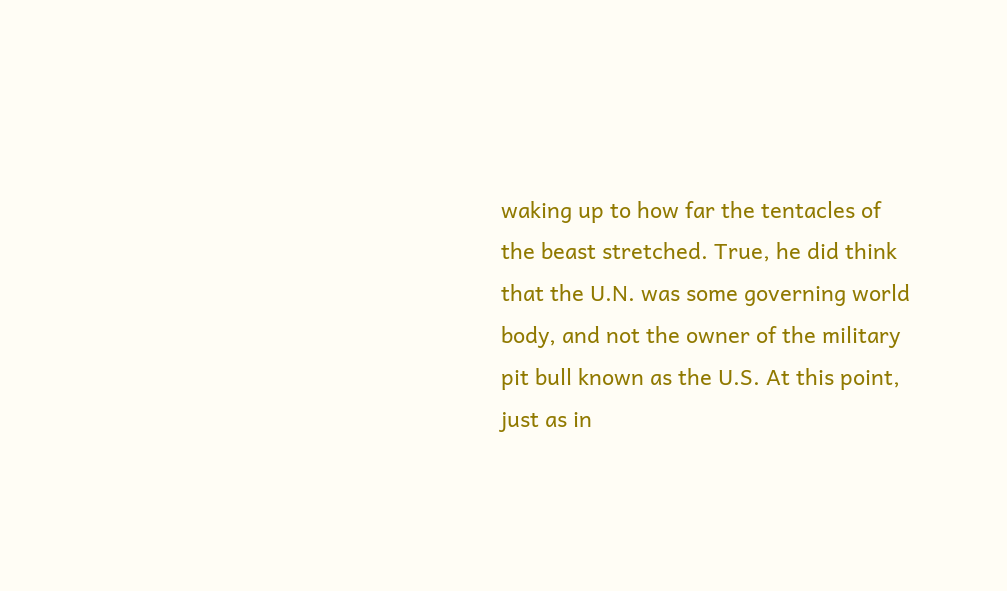waking up to how far the tentacles of the beast stretched. True, he did think that the U.N. was some governing world body, and not the owner of the military pit bull known as the U.S. At this point, just as in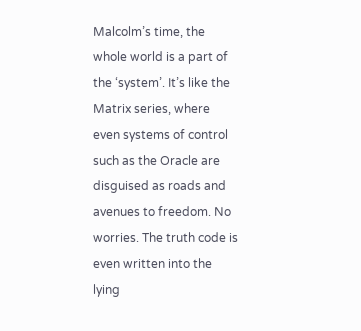Malcolm’s time, the whole world is a part of the ‘system’. It’s like the Matrix series, where even systems of control such as the Oracle are disguised as roads and avenues to freedom. No worries. The truth code is even written into the lying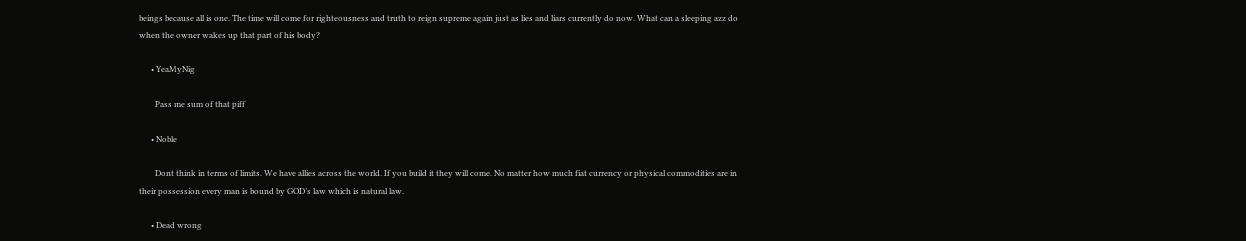beings because all is one. The time will come for righteousness and truth to reign supreme again just as lies and liars currently do now. What can a sleeping azz do when the owner wakes up that part of his body?

      • YeaMyNig

        Pass me sum of that piff

      • Noble

        Dont think in terms of limits. We have allies across the world. If you build it they will come. No matter how much fiat currency or physical commodities are in their possession every man is bound by GOD’s law which is natural law.

      • Dead wrong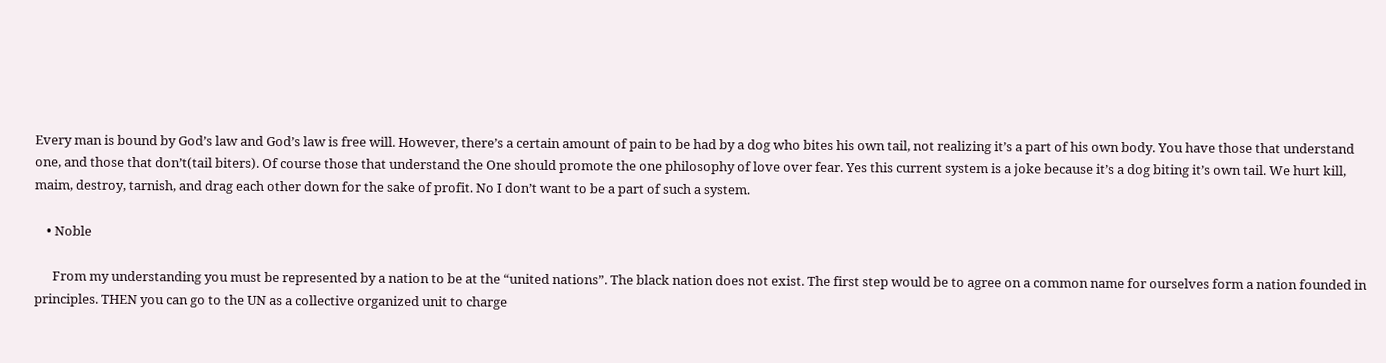Every man is bound by God’s law and God’s law is free will. However, there’s a certain amount of pain to be had by a dog who bites his own tail, not realizing it’s a part of his own body. You have those that understand one, and those that don’t(tail biters). Of course those that understand the One should promote the one philosophy of love over fear. Yes this current system is a joke because it’s a dog biting it’s own tail. We hurt kill, maim, destroy, tarnish, and drag each other down for the sake of profit. No I don’t want to be a part of such a system.

    • Noble

      From my understanding you must be represented by a nation to be at the “united nations”. The black nation does not exist. The first step would be to agree on a common name for ourselves form a nation founded in principles. THEN you can go to the UN as a collective organized unit to charge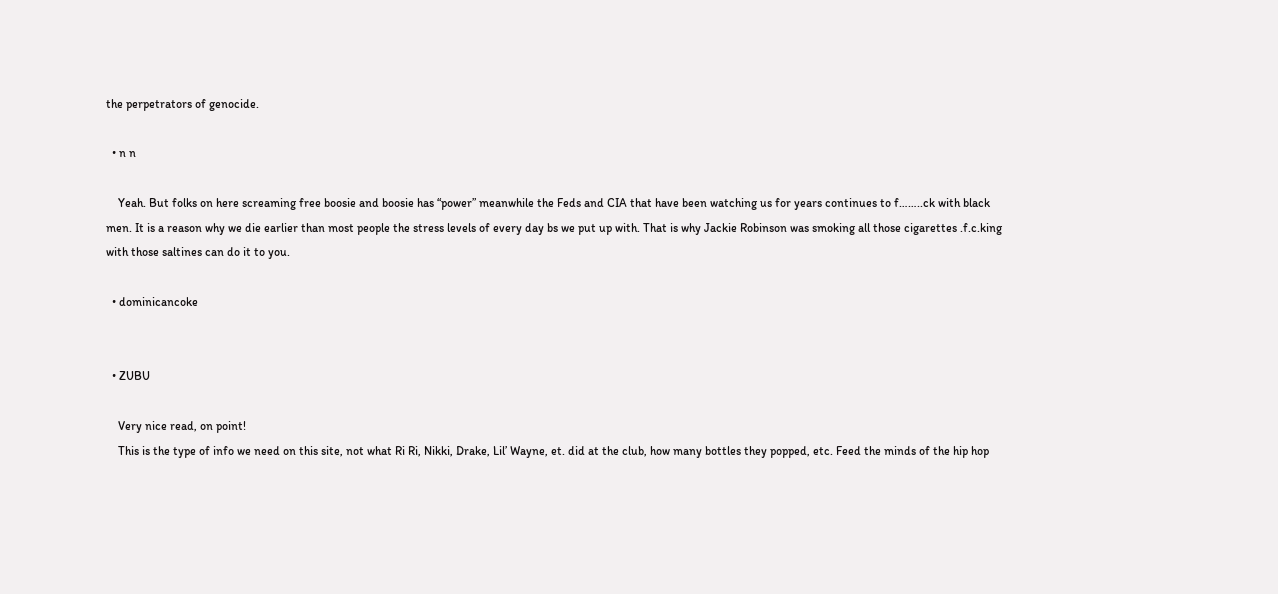the perpetrators of genocide.

  • n n

    Yeah. But folks on here screaming free boosie and boosie has “power” meanwhile the Feds and CIA that have been watching us for years continues to f……..ck with black men. It is a reason why we die earlier than most people the stress levels of every day bs we put up with. That is why Jackie Robinson was smoking all those cigarettes .f.c.king with those saltines can do it to you.

  • dominicancoke


  • ZUBU

    Very nice read, on point!
    This is the type of info we need on this site, not what Ri Ri, Nikki, Drake, Lil’ Wayne, et. did at the club, how many bottles they popped, etc. Feed the minds of the hip hop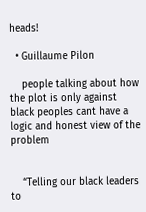heads!

  • Guillaume Pilon

    people talking about how the plot is only against black peoples cant have a logic and honest view of the problem


    “Telling our black leaders to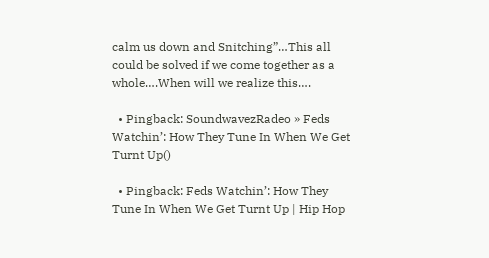calm us down and Snitching”…This all could be solved if we come together as a whole….When will we realize this….

  • Pingback: SoundwavezRadeo » Feds Watchin’: How They Tune In When We Get Turnt Up()

  • Pingback: Feds Watchin’: How They Tune In When We Get Turnt Up | Hip Hop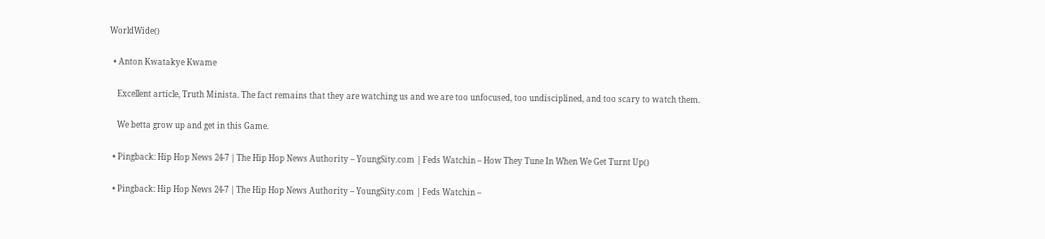WorldWide()

  • Anton Kwatakye Kwame

    Excellent article, Truth Minista. The fact remains that they are watching us and we are too unfocused, too undisciplined, and too scary to watch them.

    We betta grow up and get in this Game.

  • Pingback: Hip Hop News 24-7 | The Hip Hop News Authority – YoungSity.com | Feds Watchin – How They Tune In When We Get Turnt Up()

  • Pingback: Hip Hop News 24-7 | The Hip Hop News Authority – YoungSity.com | Feds Watchin –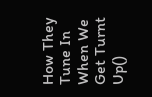How They Tune In When We Get Turnt Up()